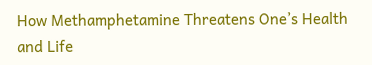How Methamphetamine Threatens One’s Health and Life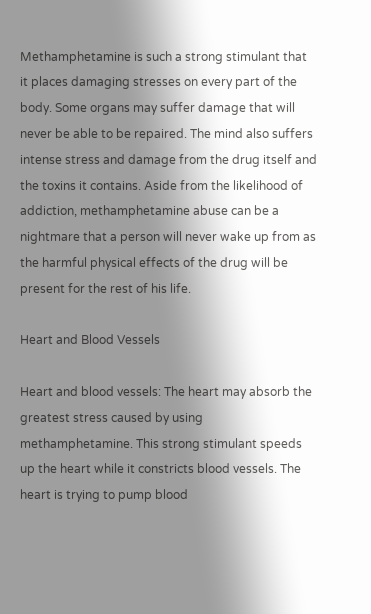Methamphetamine is such a strong stimulant that it places damaging stresses on every part of the body. Some organs may suffer damage that will never be able to be repaired. The mind also suffers intense stress and damage from the drug itself and the toxins it contains. Aside from the likelihood of addiction, methamphetamine abuse can be a nightmare that a person will never wake up from as the harmful physical effects of the drug will be present for the rest of his life.

Heart and Blood Vessels

Heart and blood vessels: The heart may absorb the greatest stress caused by using methamphetamine. This strong stimulant speeds up the heart while it constricts blood vessels. The heart is trying to pump blood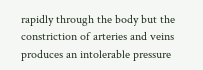rapidly through the body but the constriction of arteries and veins produces an intolerable pressure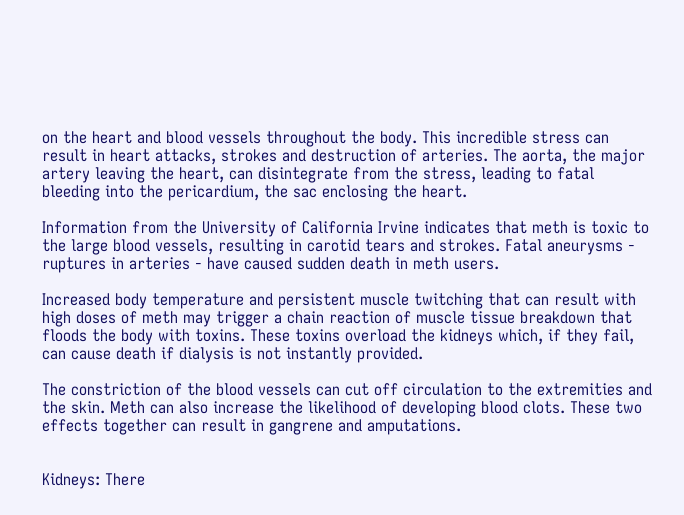on the heart and blood vessels throughout the body. This incredible stress can result in heart attacks, strokes and destruction of arteries. The aorta, the major artery leaving the heart, can disintegrate from the stress, leading to fatal bleeding into the pericardium, the sac enclosing the heart.

Information from the University of California Irvine indicates that meth is toxic to the large blood vessels, resulting in carotid tears and strokes. Fatal aneurysms - ruptures in arteries - have caused sudden death in meth users.

Increased body temperature and persistent muscle twitching that can result with high doses of meth may trigger a chain reaction of muscle tissue breakdown that floods the body with toxins. These toxins overload the kidneys which, if they fail, can cause death if dialysis is not instantly provided.

The constriction of the blood vessels can cut off circulation to the extremities and the skin. Meth can also increase the likelihood of developing blood clots. These two effects together can result in gangrene and amputations.


Kidneys: There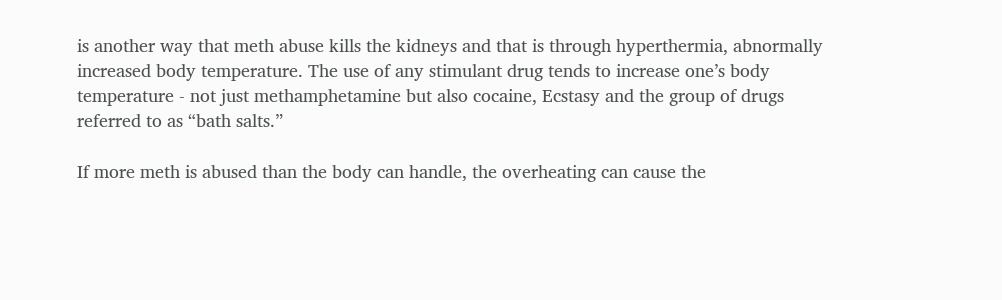is another way that meth abuse kills the kidneys and that is through hyperthermia, abnormally increased body temperature. The use of any stimulant drug tends to increase one’s body temperature - not just methamphetamine but also cocaine, Ecstasy and the group of drugs referred to as “bath salts.”

If more meth is abused than the body can handle, the overheating can cause the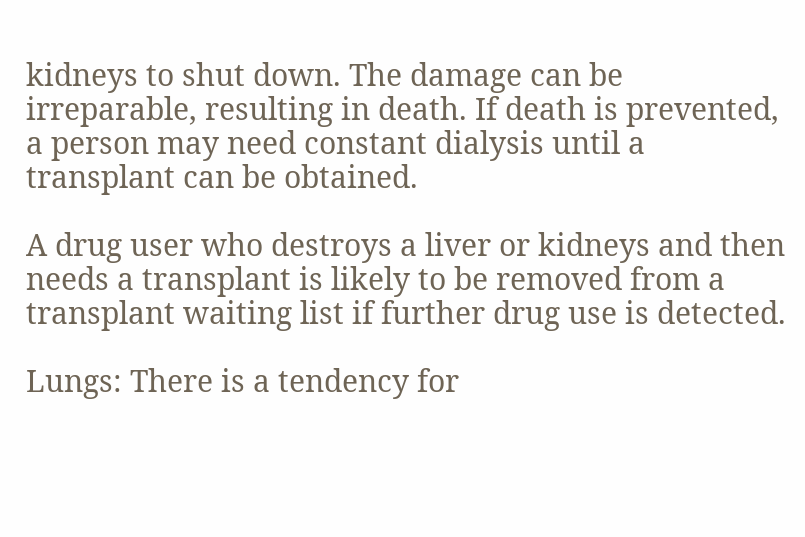kidneys to shut down. The damage can be irreparable, resulting in death. If death is prevented, a person may need constant dialysis until a transplant can be obtained.

A drug user who destroys a liver or kidneys and then needs a transplant is likely to be removed from a transplant waiting list if further drug use is detected.

Lungs: There is a tendency for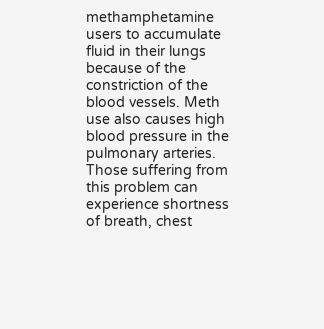methamphetamine users to accumulate fluid in their lungs because of the constriction of the blood vessels. Meth use also causes high blood pressure in the pulmonary arteries. Those suffering from this problem can experience shortness of breath, chest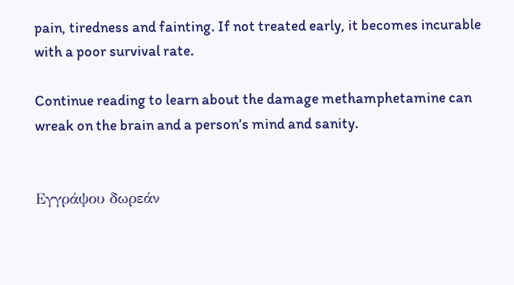pain, tiredness and fainting. If not treated early, it becomes incurable with a poor survival rate.

Continue reading to learn about the damage methamphetamine can wreak on the brain and a person’s mind and sanity.


Εγγράψου δωρεάν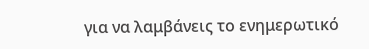για να λαμβάνεις το ενημερωτικό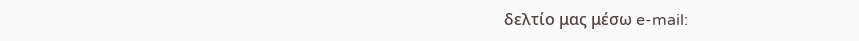δελτίο μας μέσω e-mail: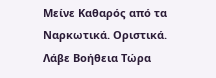Μείνε Καθαρός από τα Ναρκωτικά. Οριστικά.
Λάβε Βοήθεια Τώρα